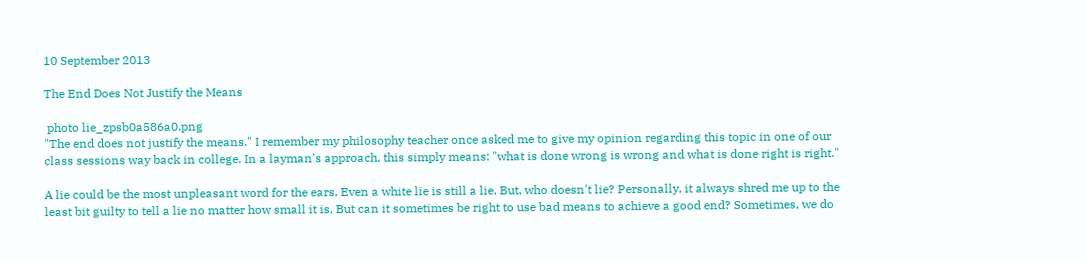10 September 2013

The End Does Not Justify the Means

 photo lie_zpsb0a586a0.png
"The end does not justify the means." I remember my philosophy teacher once asked me to give my opinion regarding this topic in one of our class sessions way back in college. In a layman's approach, this simply means: "what is done wrong is wrong and what is done right is right."

A lie could be the most unpleasant word for the ears. Even a white lie is still a lie. But, who doesn't lie? Personally, it always shred me up to the least bit guilty to tell a lie no matter how small it is. But can it sometimes be right to use bad means to achieve a good end? Sometimes, we do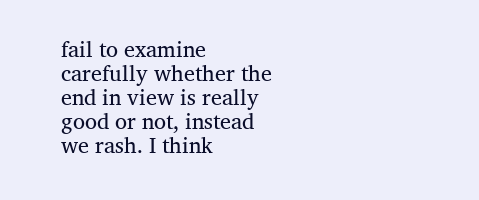fail to examine carefully whether the end in view is really good or not, instead we rash. I think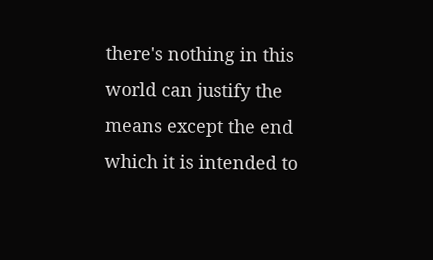there's nothing in this world can justify the means except the end which it is intended to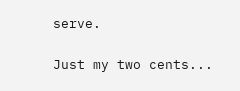serve.

Just my two cents...